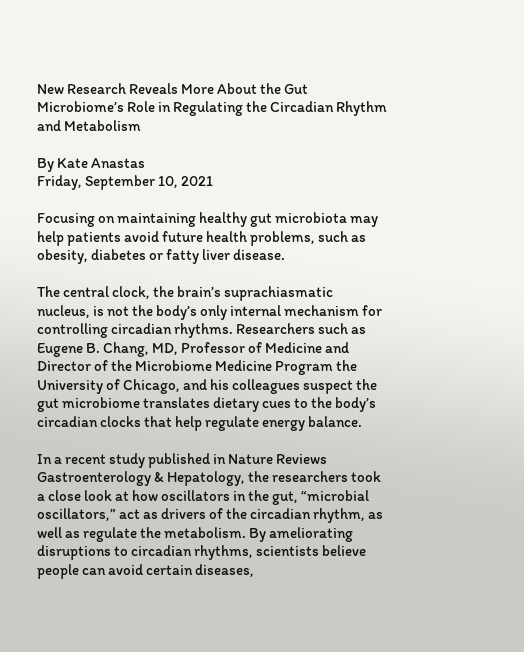New Research Reveals More About the Gut Microbiome’s Role in Regulating the Circadian Rhythm and Metabolism

By Kate Anastas
Friday, September 10, 2021

Focusing on maintaining healthy gut microbiota may help patients avoid future health problems, such as obesity, diabetes or fatty liver disease.

The central clock, the brain’s suprachiasmatic nucleus, is not the body’s only internal mechanism for controlling circadian rhythms. Researchers such as Eugene B. Chang, MD, Professor of Medicine and Director of the Microbiome Medicine Program the University of Chicago, and his colleagues suspect the gut microbiome translates dietary cues to the body’s circadian clocks that help regulate energy balance.

In a recent study published in Nature Reviews Gastroenterology & Hepatology, the researchers took a close look at how oscillators in the gut, “microbial oscillators,” act as drivers of the circadian rhythm, as well as regulate the metabolism. By ameliorating disruptions to circadian rhythms, scientists believe people can avoid certain diseases,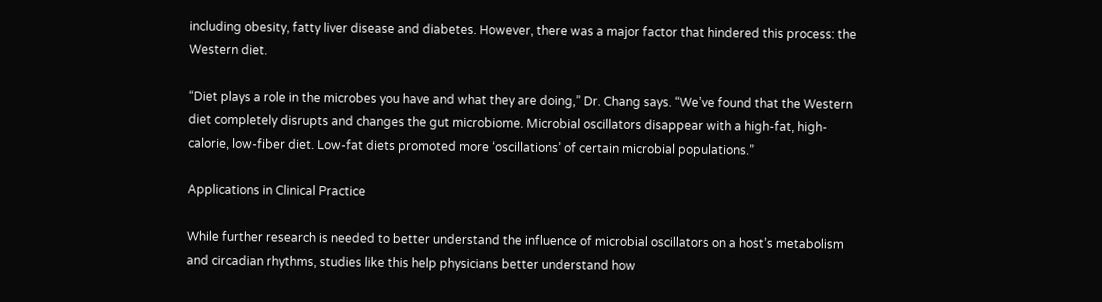including obesity, fatty liver disease and diabetes. However, there was a major factor that hindered this process: the Western diet.

“Diet plays a role in the microbes you have and what they are doing,” Dr. Chang says. “We’ve found that the Western diet completely disrupts and changes the gut microbiome. Microbial oscillators disappear with a high-fat, high-calorie, low-fiber diet. Low-fat diets promoted more ‘oscillations’ of certain microbial populations.”

Applications in Clinical Practice

While further research is needed to better understand the influence of microbial oscillators on a host’s metabolism and circadian rhythms, studies like this help physicians better understand how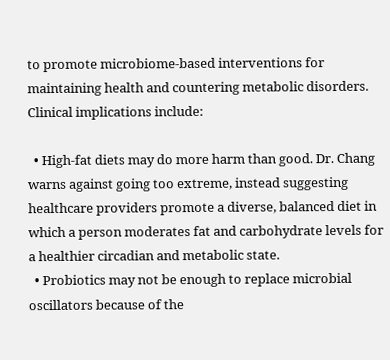to promote microbiome-based interventions for maintaining health and countering metabolic disorders. Clinical implications include:

  • High-fat diets may do more harm than good. Dr. Chang warns against going too extreme, instead suggesting healthcare providers promote a diverse, balanced diet in which a person moderates fat and carbohydrate levels for a healthier circadian and metabolic state.
  • Probiotics may not be enough to replace microbial oscillators because of the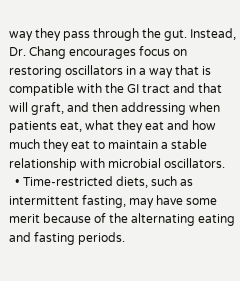way they pass through the gut. Instead, Dr. Chang encourages focus on restoring oscillators in a way that is compatible with the GI tract and that will graft, and then addressing when patients eat, what they eat and how much they eat to maintain a stable relationship with microbial oscillators.
  • Time-restricted diets, such as intermittent fasting, may have some merit because of the alternating eating and fasting periods.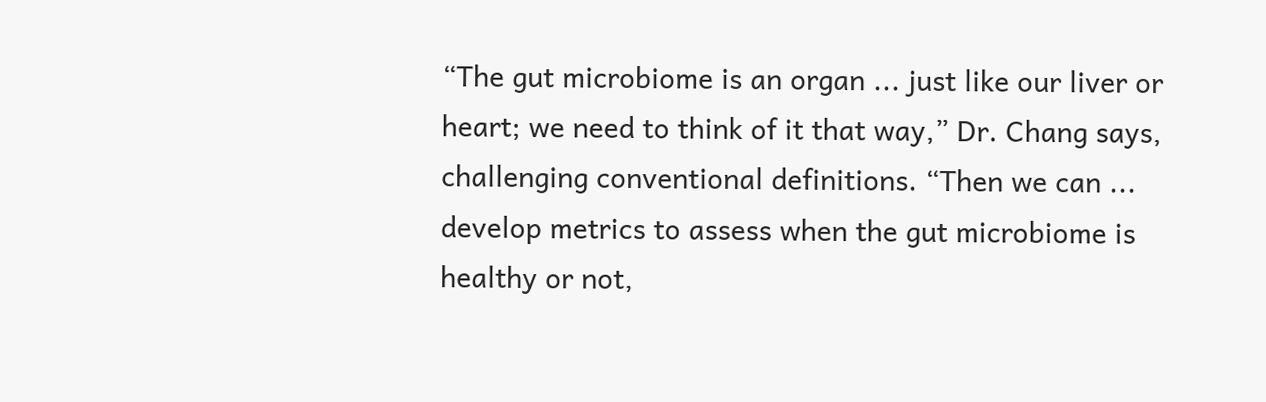“The gut microbiome is an organ ... just like our liver or heart; we need to think of it that way,” Dr. Chang says, challenging conventional definitions. “Then we can ... develop metrics to assess when the gut microbiome is healthy or not,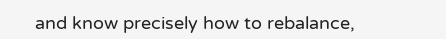and know precisely how to rebalance,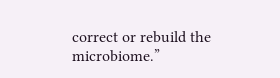correct or rebuild the microbiome.”